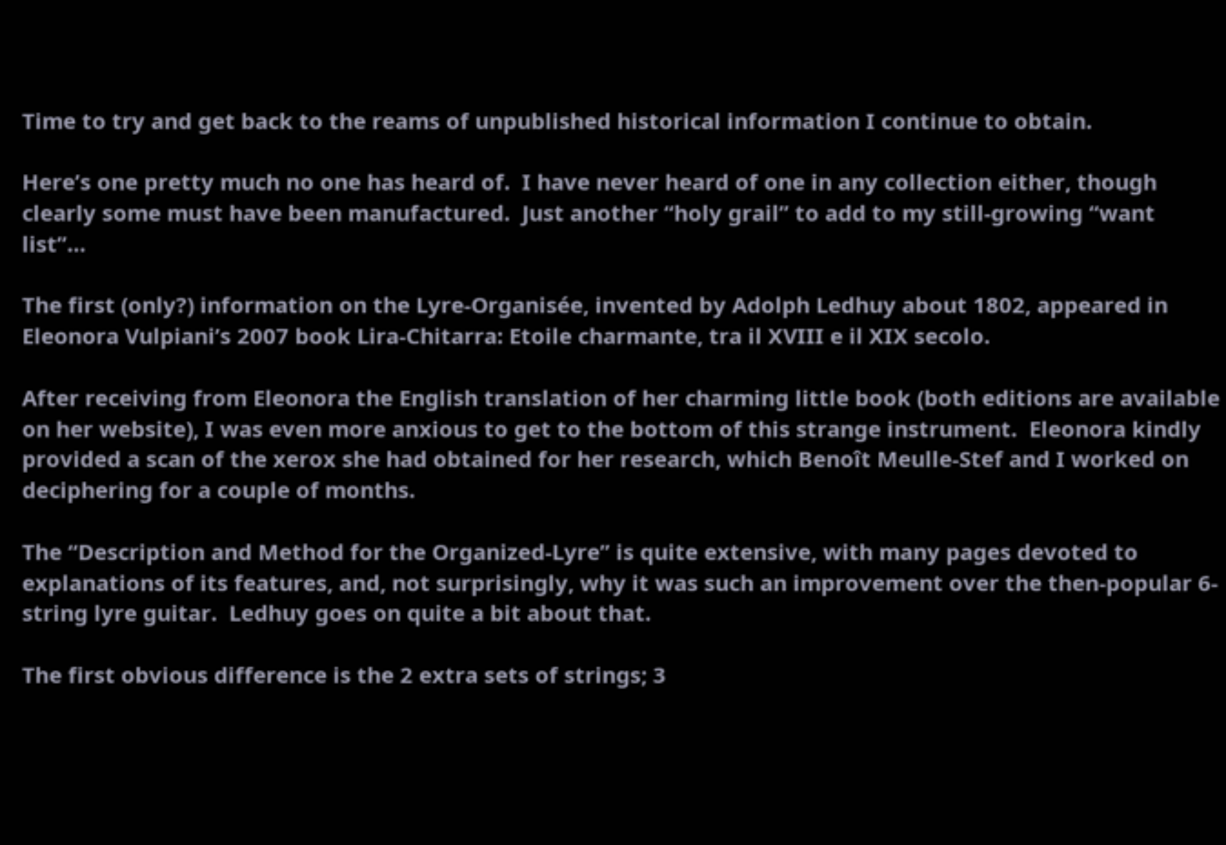Time to try and get back to the reams of unpublished historical information I continue to obtain.

Here’s one pretty much no one has heard of.  I have never heard of one in any collection either, though clearly some must have been manufactured.  Just another “holy grail” to add to my still-growing “want list”…

The first (only?) information on the Lyre-Organisée, invented by Adolph Ledhuy about 1802, appeared in Eleonora Vulpiani’s 2007 book Lira-Chitarra: Etoile charmante, tra il XVIII e il XIX secolo.

After receiving from Eleonora the English translation of her charming little book (both editions are available on her website), I was even more anxious to get to the bottom of this strange instrument.  Eleonora kindly provided a scan of the xerox she had obtained for her research, which Benoît Meulle-Stef and I worked on deciphering for a couple of months.

The “Description and Method for the Organized-Lyre” is quite extensive, with many pages devoted to explanations of its features, and, not surprisingly, why it was such an improvement over the then-popular 6-string lyre guitar.  Ledhuy goes on quite a bit about that.

The first obvious difference is the 2 extra sets of strings; 3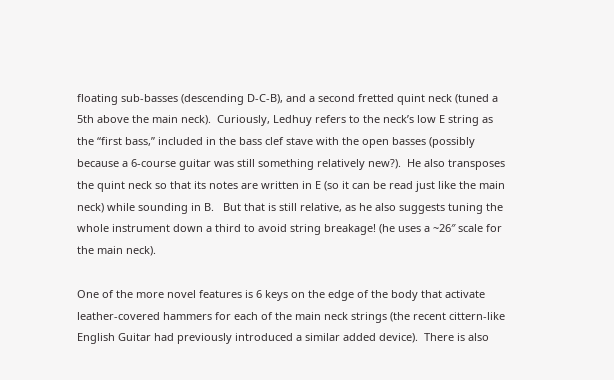floating sub-basses (descending D-C-B), and a second fretted quint neck (tuned a 5th above the main neck).  Curiously, Ledhuy refers to the neck’s low E string as the “first bass,” included in the bass clef stave with the open basses (possibly because a 6-course guitar was still something relatively new?).  He also transposes the quint neck so that its notes are written in E (so it can be read just like the main neck) while sounding in B.   But that is still relative, as he also suggests tuning the whole instrument down a third to avoid string breakage! (he uses a ~26″ scale for the main neck).

One of the more novel features is 6 keys on the edge of the body that activate leather-covered hammers for each of the main neck strings (the recent cittern-like English Guitar had previously introduced a similar added device).  There is also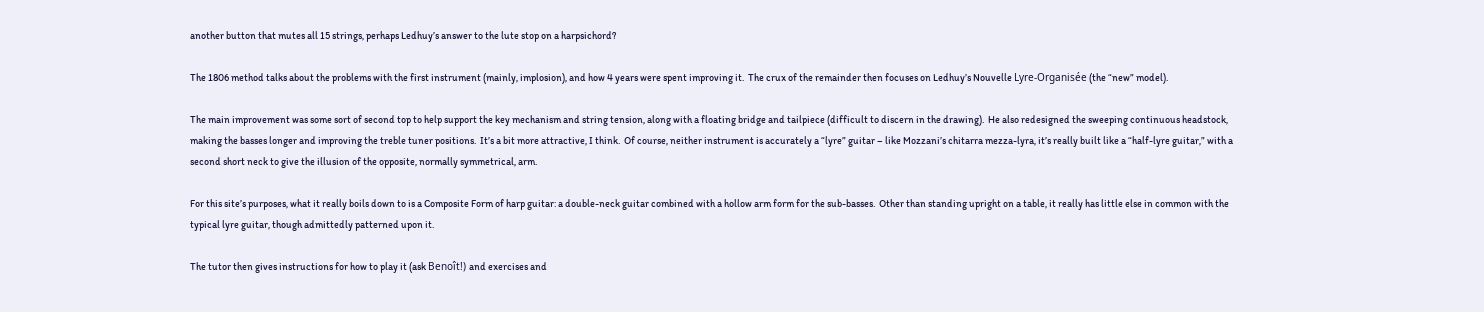another button that mutes all 15 strings, perhaps Ledhuy’s answer to the lute stop on a harpsichord?

The 1806 method talks about the problems with the first instrument (mainly, implosion), and how 4 years were spent improving it.  The crux of the remainder then focuses on Ledhuy’s Nouvelle Lyre-Organisée (the “new” model).

The main improvement was some sort of second top to help support the key mechanism and string tension, along with a floating bridge and tailpiece (difficult to discern in the drawing).  He also redesigned the sweeping continuous headstock, making the basses longer and improving the treble tuner positions.  It’s a bit more attractive, I think.  Of course, neither instrument is accurately a “lyre” guitar – like Mozzani’s chitarra mezza-lyra, it’s really built like a “half-lyre guitar,” with a second short neck to give the illusion of the opposite, normally symmetrical, arm.

For this site’s purposes, what it really boils down to is a Composite Form of harp guitar: a double-neck guitar combined with a hollow arm form for the sub-basses.  Other than standing upright on a table, it really has little else in common with the typical lyre guitar, though admittedly patterned upon it.

The tutor then gives instructions for how to play it (ask Benoît!) and exercises and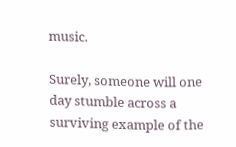music.

Surely, someone will one day stumble across a surviving example of the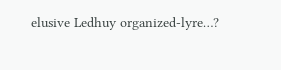elusive Ledhuy organized-lyre…?